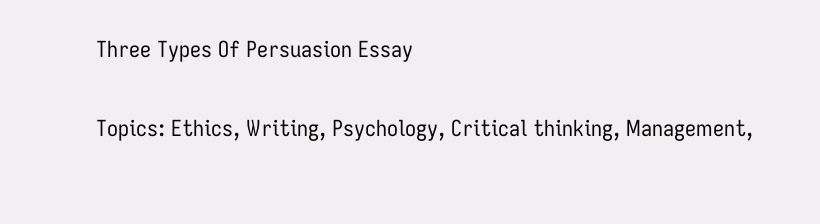Three Types Of Persuasion Essay

Topics: Ethics, Writing, Psychology, Critical thinking, Management,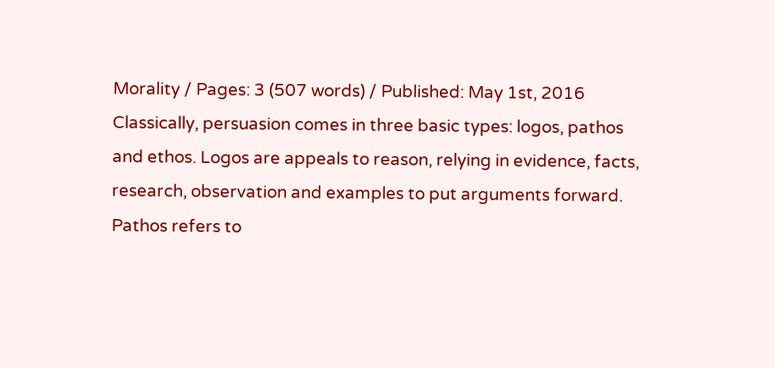Morality / Pages: 3 (507 words) / Published: May 1st, 2016
Classically, persuasion comes in three basic types: logos, pathos and ethos. Logos are appeals to reason, relying in evidence, facts, research, observation and examples to put arguments forward. Pathos refers to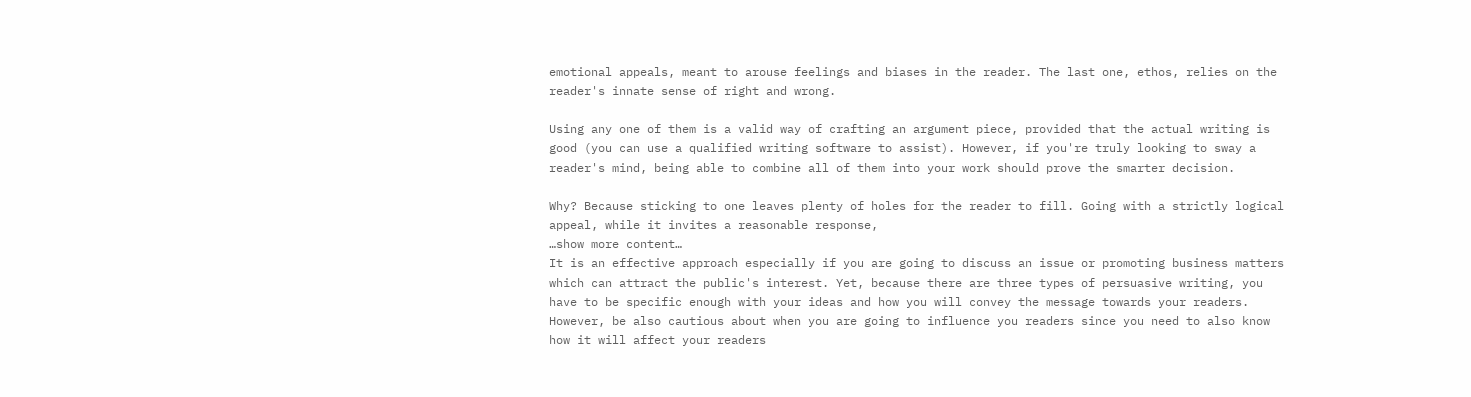emotional appeals, meant to arouse feelings and biases in the reader. The last one, ethos, relies on the reader's innate sense of right and wrong.

Using any one of them is a valid way of crafting an argument piece, provided that the actual writing is good (you can use a qualified writing software to assist). However, if you're truly looking to sway a reader's mind, being able to combine all of them into your work should prove the smarter decision.

Why? Because sticking to one leaves plenty of holes for the reader to fill. Going with a strictly logical appeal, while it invites a reasonable response,
…show more content…
It is an effective approach especially if you are going to discuss an issue or promoting business matters which can attract the public's interest. Yet, because there are three types of persuasive writing, you have to be specific enough with your ideas and how you will convey the message towards your readers. However, be also cautious about when you are going to influence you readers since you need to also know how it will affect your readers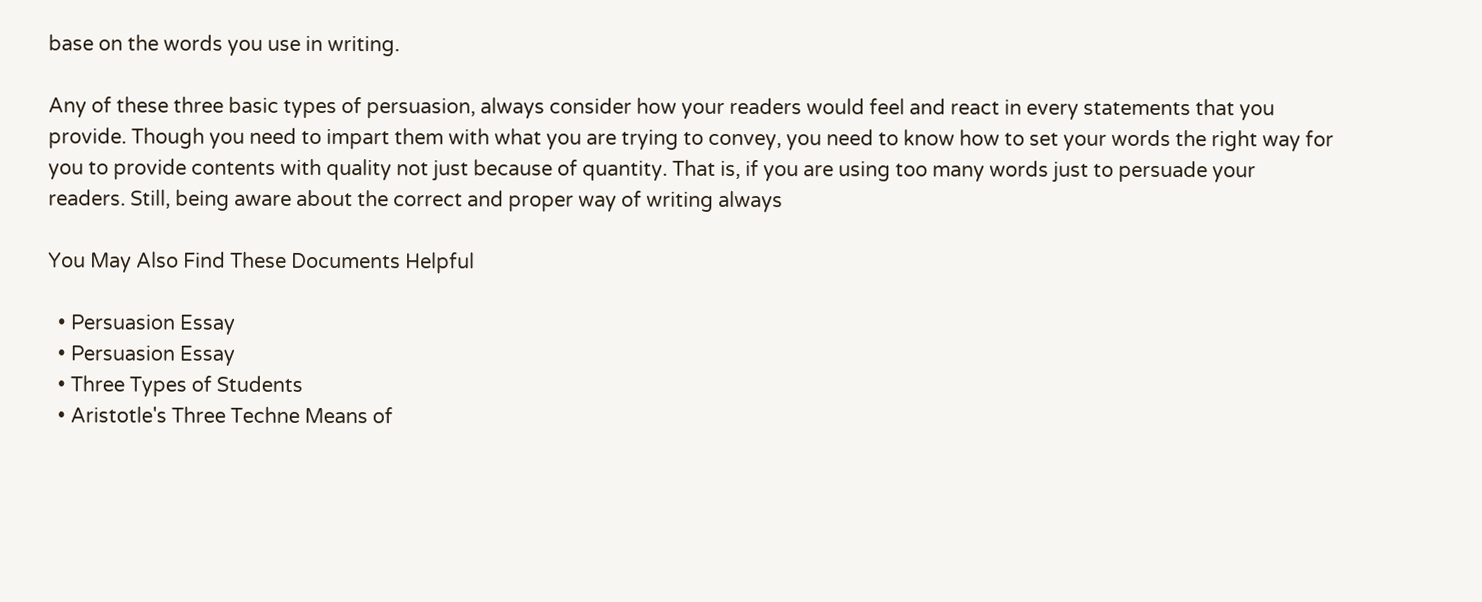base on the words you use in writing.

Any of these three basic types of persuasion, always consider how your readers would feel and react in every statements that you provide. Though you need to impart them with what you are trying to convey, you need to know how to set your words the right way for you to provide contents with quality not just because of quantity. That is, if you are using too many words just to persuade your readers. Still, being aware about the correct and proper way of writing always

You May Also Find These Documents Helpful

  • Persuasion Essay
  • Persuasion Essay
  • Three Types of Students
  • Aristotle's Three Techne Means of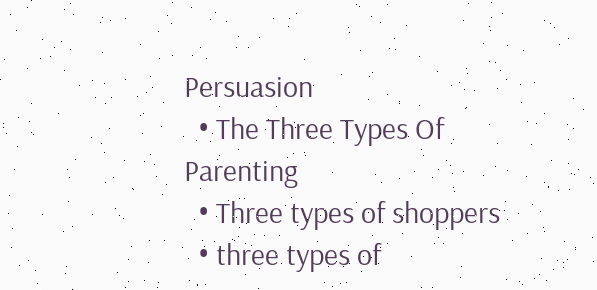Persuasion
  • The Three Types Of Parenting
  • Three types of shoppers
  • three types of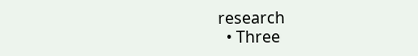research
  • Three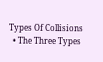Types Of Collisions
  • The Three Types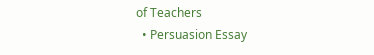of Teachers
  • Persuasion Essay